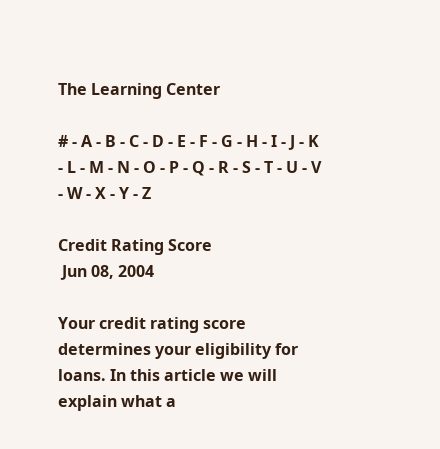The Learning Center

# - A - B - C - D - E - F - G - H - I - J - K - L - M - N - O - P - Q - R - S - T - U - V - W - X - Y - Z

Credit Rating Score
 Jun 08, 2004

Your credit rating score determines your eligibility for loans. In this article we will explain what a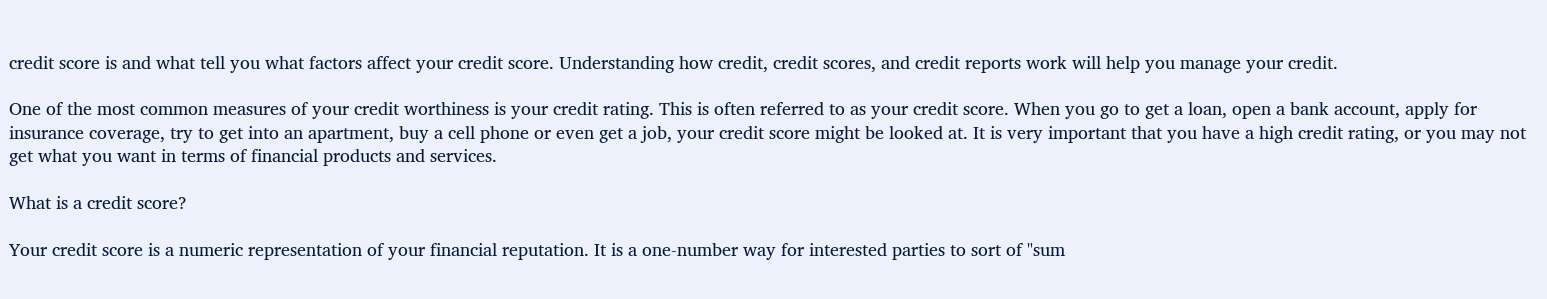credit score is and what tell you what factors affect your credit score. Understanding how credit, credit scores, and credit reports work will help you manage your credit.

One of the most common measures of your credit worthiness is your credit rating. This is often referred to as your credit score. When you go to get a loan, open a bank account, apply for insurance coverage, try to get into an apartment, buy a cell phone or even get a job, your credit score might be looked at. It is very important that you have a high credit rating, or you may not get what you want in terms of financial products and services.

What is a credit score?

Your credit score is a numeric representation of your financial reputation. It is a one-number way for interested parties to sort of "sum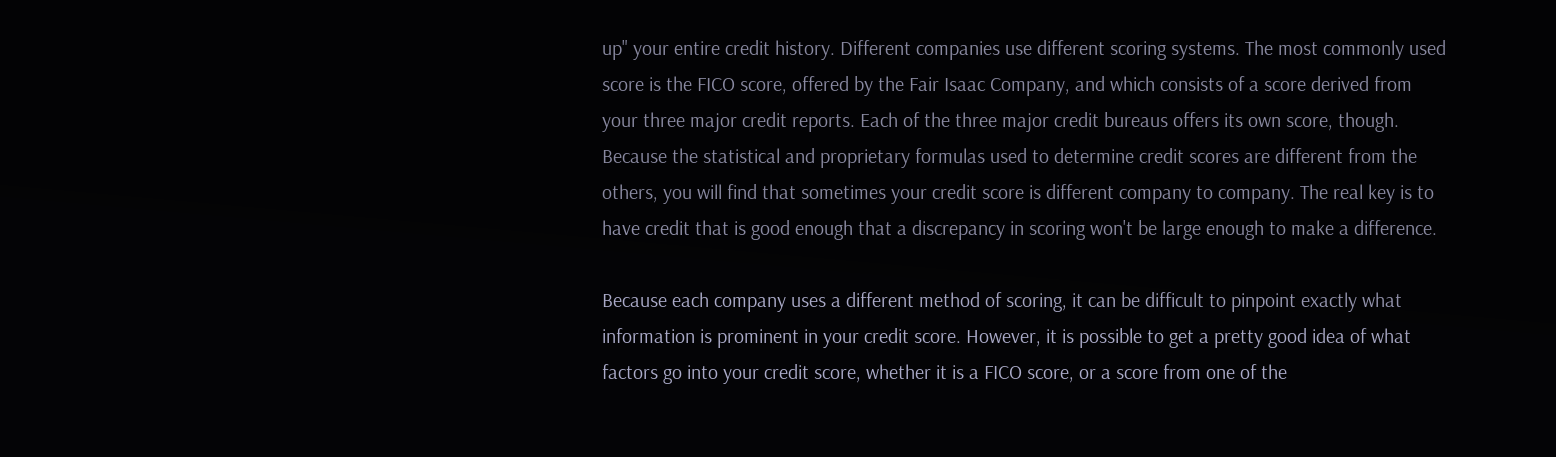up" your entire credit history. Different companies use different scoring systems. The most commonly used score is the FICO score, offered by the Fair Isaac Company, and which consists of a score derived from your three major credit reports. Each of the three major credit bureaus offers its own score, though. Because the statistical and proprietary formulas used to determine credit scores are different from the others, you will find that sometimes your credit score is different company to company. The real key is to have credit that is good enough that a discrepancy in scoring won't be large enough to make a difference.

Because each company uses a different method of scoring, it can be difficult to pinpoint exactly what information is prominent in your credit score. However, it is possible to get a pretty good idea of what factors go into your credit score, whether it is a FICO score, or a score from one of the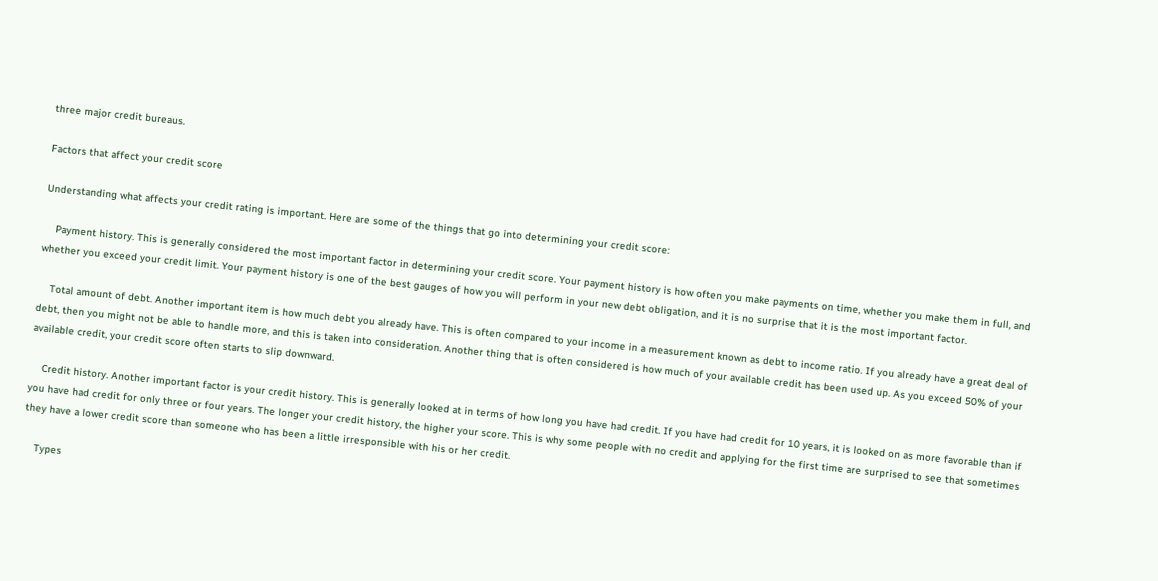three major credit bureaus.

Factors that affect your credit score

Understanding what affects your credit rating is important. Here are some of the things that go into determining your credit score:

    Payment history. This is generally considered the most important factor in determining your credit score. Your payment history is how often you make payments on time, whether you make them in full, and whether you exceed your credit limit. Your payment history is one of the best gauges of how you will perform in your new debt obligation, and it is no surprise that it is the most important factor.

    Total amount of debt. Another important item is how much debt you already have. This is often compared to your income in a measurement known as debt to income ratio. If you already have a great deal of debt, then you might not be able to handle more, and this is taken into consideration. Another thing that is often considered is how much of your available credit has been used up. As you exceed 50% of your available credit, your credit score often starts to slip downward.

    Credit history. Another important factor is your credit history. This is generally looked at in terms of how long you have had credit. If you have had credit for 10 years, it is looked on as more favorable than if you have had credit for only three or four years. The longer your credit history, the higher your score. This is why some people with no credit and applying for the first time are surprised to see that sometimes they have a lower credit score than someone who has been a little irresponsible with his or her credit.

    Types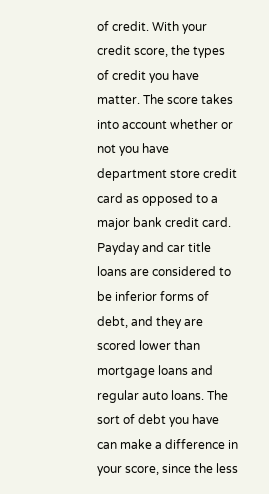of credit. With your credit score, the types of credit you have matter. The score takes into account whether or not you have department store credit card as opposed to a major bank credit card. Payday and car title loans are considered to be inferior forms of debt, and they are scored lower than mortgage loans and regular auto loans. The sort of debt you have can make a difference in your score, since the less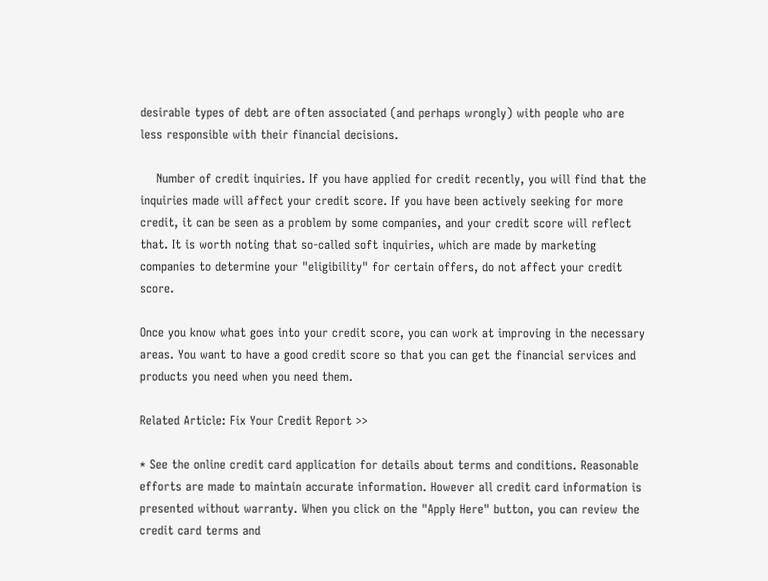desirable types of debt are often associated (and perhaps wrongly) with people who are less responsible with their financial decisions.

    Number of credit inquiries. If you have applied for credit recently, you will find that the inquiries made will affect your credit score. If you have been actively seeking for more credit, it can be seen as a problem by some companies, and your credit score will reflect that. It is worth noting that so-called soft inquiries, which are made by marketing companies to determine your "eligibility" for certain offers, do not affect your credit score.

Once you know what goes into your credit score, you can work at improving in the necessary areas. You want to have a good credit score so that you can get the financial services and products you need when you need them.

Related Article: Fix Your Credit Report >>

* See the online credit card application for details about terms and conditions. Reasonable efforts are made to maintain accurate information. However all credit card information is presented without warranty. When you click on the "Apply Here" button, you can review the credit card terms and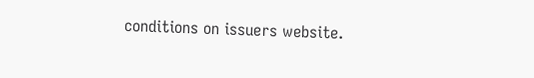conditions on issuers website.